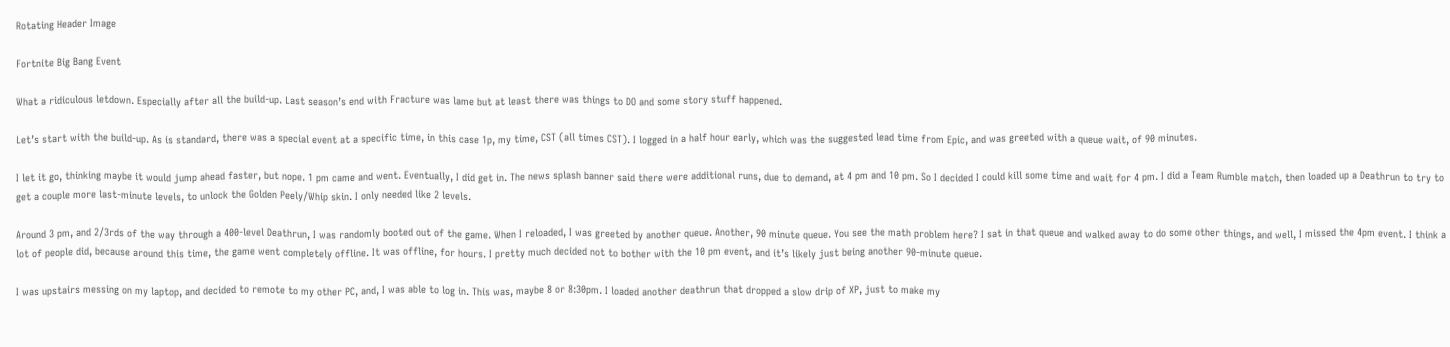Rotating Header Image

Fortnite Big Bang Event

What a ridiculous letdown. Especially after all the build-up. Last season’s end with Fracture was lame but at least there was things to DO and some story stuff happened.

Let’s start with the build-up. As is standard, there was a special event at a specific time, in this case 1p, my time, CST (all times CST). I logged in a half hour early, which was the suggested lead time from Epic, and was greeted with a queue wait, of 90 minutes.

I let it go, thinking maybe it would jump ahead faster, but nope. 1 pm came and went. Eventually, I did get in. The news splash banner said there were additional runs, due to demand, at 4 pm and 10 pm. So I decided I could kill some time and wait for 4 pm. I did a Team Rumble match, then loaded up a Deathrun to try to get a couple more last-minute levels, to unlock the Golden Peely/Whip skin. I only needed like 2 levels.

Around 3 pm, and 2/3rds of the way through a 400-level Deathrun, I was randomly booted out of the game. When I reloaded, I was greeted by another queue. Another, 90 minute queue. You see the math problem here? I sat in that queue and walked away to do some other things, and well, I missed the 4pm event. I think a lot of people did, because around this time, the game went completely offline. It was offline, for hours. I pretty much decided not to bother with the 10 pm event, and it’s likely just being another 90-minute queue.

I was upstairs messing on my laptop, and decided to remote to my other PC, and, I was able to log in. This was, maybe 8 or 8:30pm. I loaded another deathrun that dropped a slow drip of XP, just to make my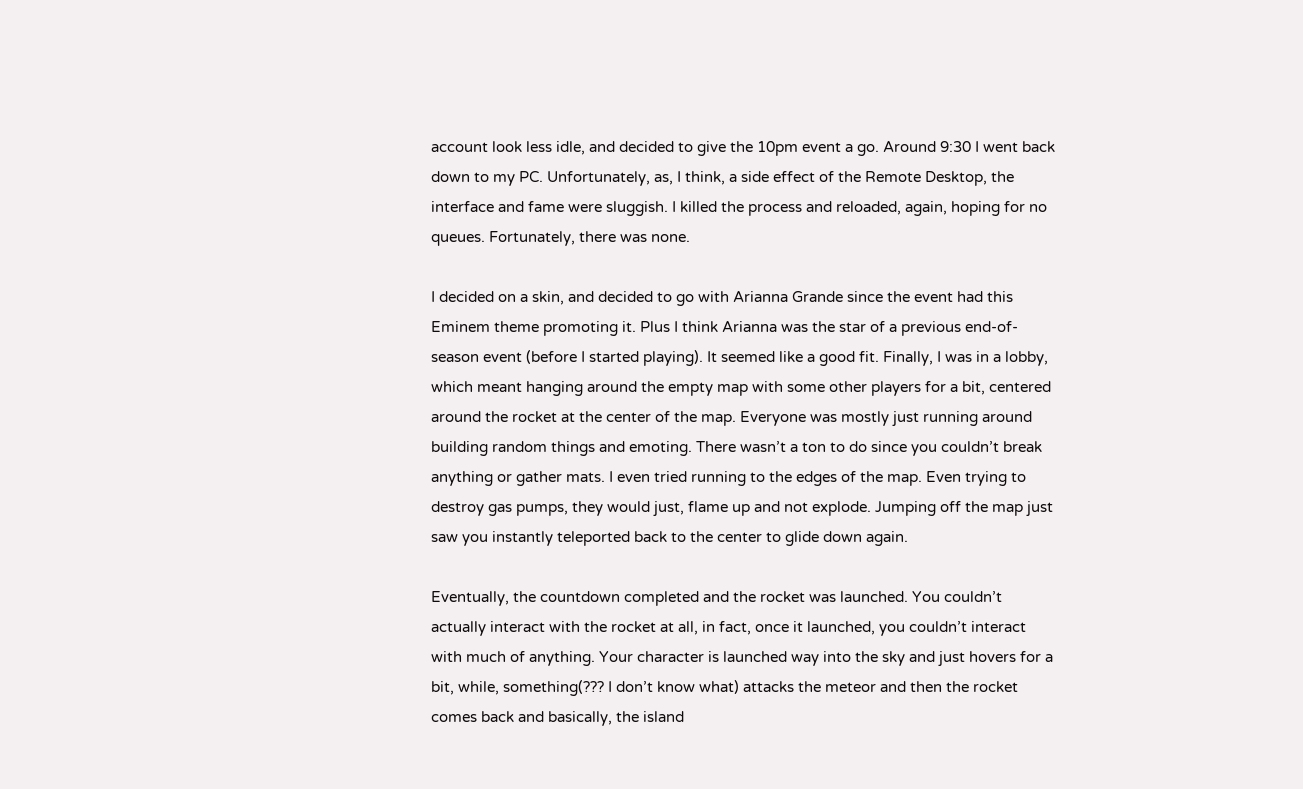account look less idle, and decided to give the 10pm event a go. Around 9:30 I went back down to my PC. Unfortunately, as, I think, a side effect of the Remote Desktop, the interface and fame were sluggish. I killed the process and reloaded, again, hoping for no queues. Fortunately, there was none.

I decided on a skin, and decided to go with Arianna Grande since the event had this Eminem theme promoting it. Plus I think Arianna was the star of a previous end-of-season event (before I started playing). It seemed like a good fit. Finally, I was in a lobby, which meant hanging around the empty map with some other players for a bit, centered around the rocket at the center of the map. Everyone was mostly just running around building random things and emoting. There wasn’t a ton to do since you couldn’t break anything or gather mats. I even tried running to the edges of the map. Even trying to destroy gas pumps, they would just, flame up and not explode. Jumping off the map just saw you instantly teleported back to the center to glide down again.

Eventually, the countdown completed and the rocket was launched. You couldn’t actually interact with the rocket at all, in fact, once it launched, you couldn’t interact with much of anything. Your character is launched way into the sky and just hovers for a bit, while, something(??? I don’t know what) attacks the meteor and then the rocket comes back and basically, the island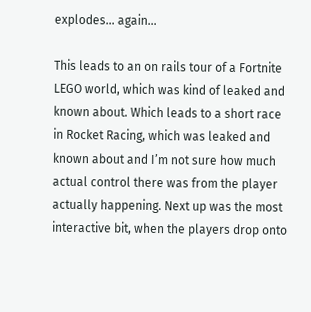explodes… again…

This leads to an on rails tour of a Fortnite LEGO world, which was kind of leaked and known about. Which leads to a short race in Rocket Racing, which was leaked and known about and I’m not sure how much actual control there was from the player actually happening. Next up was the most interactive bit, when the players drop onto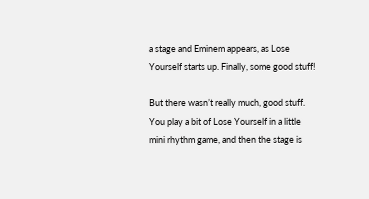a stage and Eminem appears, as Lose Yourself starts up. Finally, some good stuff!

But there wasn’t really much, good stuff. You play a bit of Lose Yourself in a little mini rhythm game, and then the stage is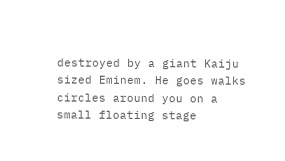destroyed by a giant Kaiju sized Eminem. He goes walks circles around you on a small floating stage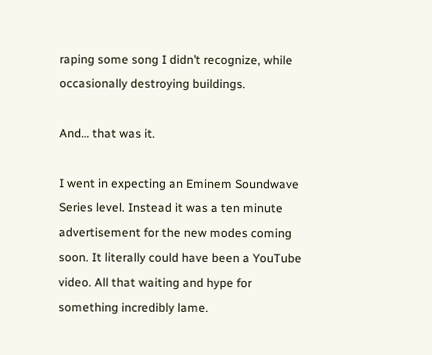raping some song I didn’t recognize, while occasionally destroying buildings.

And… that was it.

I went in expecting an Eminem Soundwave Series level. Instead it was a ten minute advertisement for the new modes coming soon. It literally could have been a YouTube video. All that waiting and hype for something incredibly lame.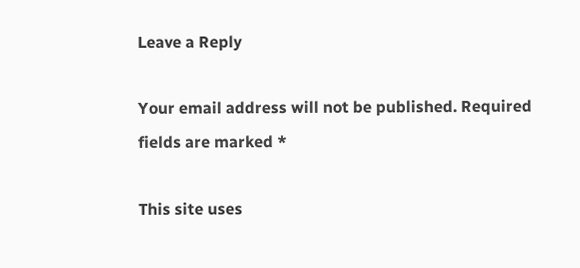Leave a Reply

Your email address will not be published. Required fields are marked *

This site uses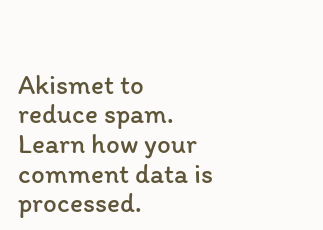Akismet to reduce spam. Learn how your comment data is processed.